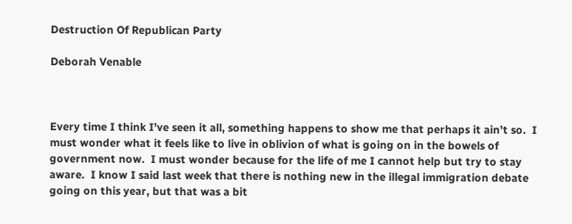Destruction Of Republican Party

Deborah Venable



Every time I think I’ve seen it all, something happens to show me that perhaps it ain’t so.  I must wonder what it feels like to live in oblivion of what is going on in the bowels of government now.  I must wonder because for the life of me I cannot help but try to stay aware.  I know I said last week that there is nothing new in the illegal immigration debate going on this year, but that was a bit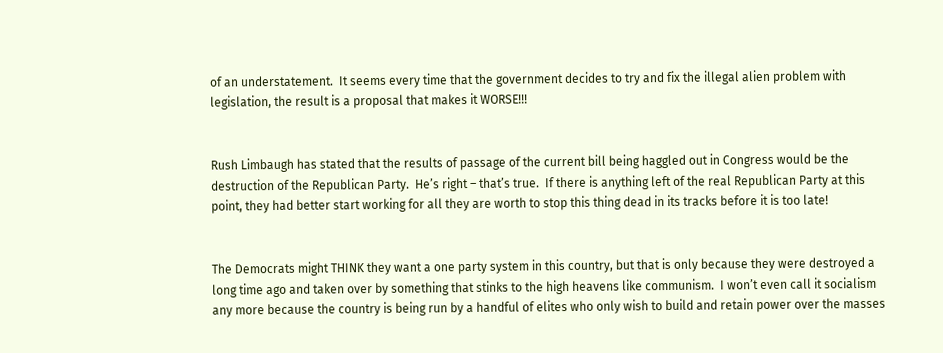of an understatement.  It seems every time that the government decides to try and fix the illegal alien problem with legislation, the result is a proposal that makes it WORSE!!!


Rush Limbaugh has stated that the results of passage of the current bill being haggled out in Congress would be the destruction of the Republican Party.  He’s right – that’s true.  If there is anything left of the real Republican Party at this point, they had better start working for all they are worth to stop this thing dead in its tracks before it is too late!


The Democrats might THINK they want a one party system in this country, but that is only because they were destroyed a long time ago and taken over by something that stinks to the high heavens like communism.  I won’t even call it socialism any more because the country is being run by a handful of elites who only wish to build and retain power over the masses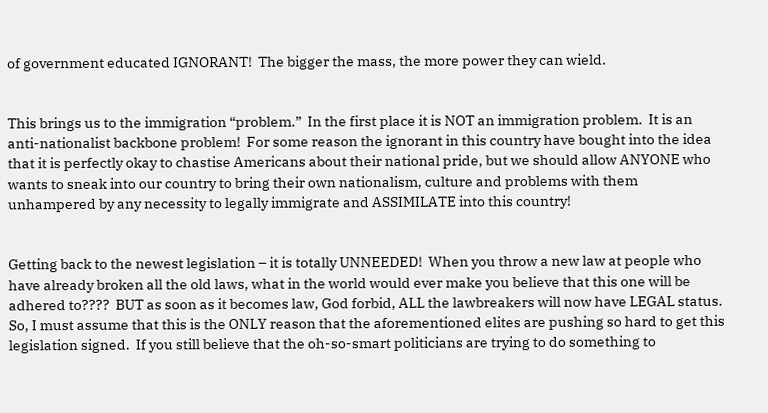of government educated IGNORANT!  The bigger the mass, the more power they can wield.


This brings us to the immigration “problem.”  In the first place it is NOT an immigration problem.  It is an anti-nationalist backbone problem!  For some reason the ignorant in this country have bought into the idea that it is perfectly okay to chastise Americans about their national pride, but we should allow ANYONE who wants to sneak into our country to bring their own nationalism, culture and problems with them unhampered by any necessity to legally immigrate and ASSIMILATE into this country!


Getting back to the newest legislation – it is totally UNNEEDED!  When you throw a new law at people who have already broken all the old laws, what in the world would ever make you believe that this one will be adhered to????  BUT as soon as it becomes law, God forbid, ALL the lawbreakers will now have LEGAL status.  So, I must assume that this is the ONLY reason that the aforementioned elites are pushing so hard to get this legislation signed.  If you still believe that the oh-so-smart politicians are trying to do something to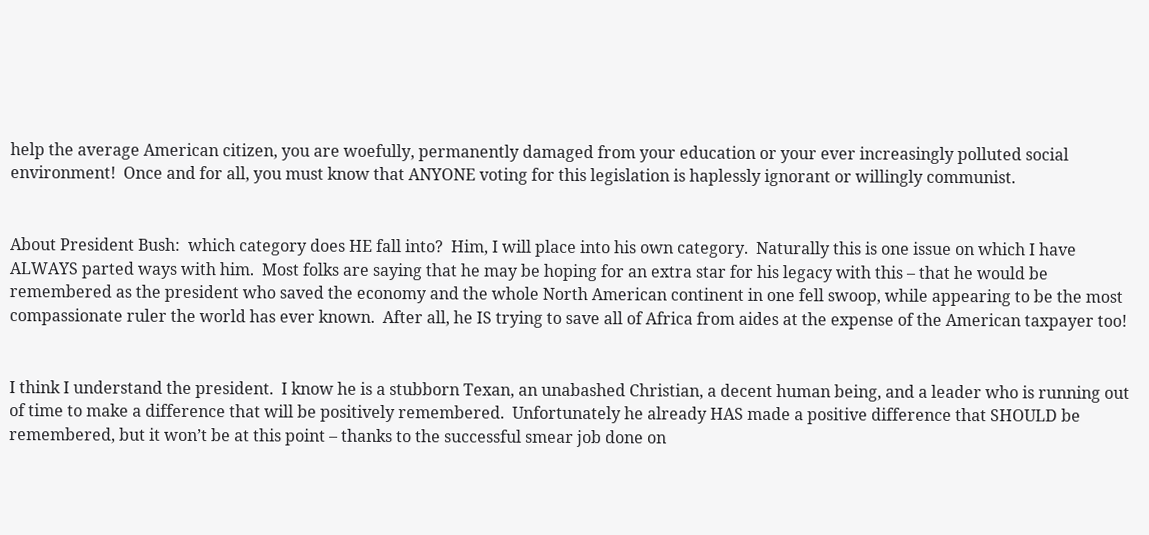help the average American citizen, you are woefully, permanently damaged from your education or your ever increasingly polluted social environment!  Once and for all, you must know that ANYONE voting for this legislation is haplessly ignorant or willingly communist.


About President Bush:  which category does HE fall into?  Him, I will place into his own category.  Naturally this is one issue on which I have ALWAYS parted ways with him.  Most folks are saying that he may be hoping for an extra star for his legacy with this – that he would be remembered as the president who saved the economy and the whole North American continent in one fell swoop, while appearing to be the most compassionate ruler the world has ever known.  After all, he IS trying to save all of Africa from aides at the expense of the American taxpayer too!


I think I understand the president.  I know he is a stubborn Texan, an unabashed Christian, a decent human being, and a leader who is running out of time to make a difference that will be positively remembered.  Unfortunately he already HAS made a positive difference that SHOULD be remembered, but it won’t be at this point – thanks to the successful smear job done on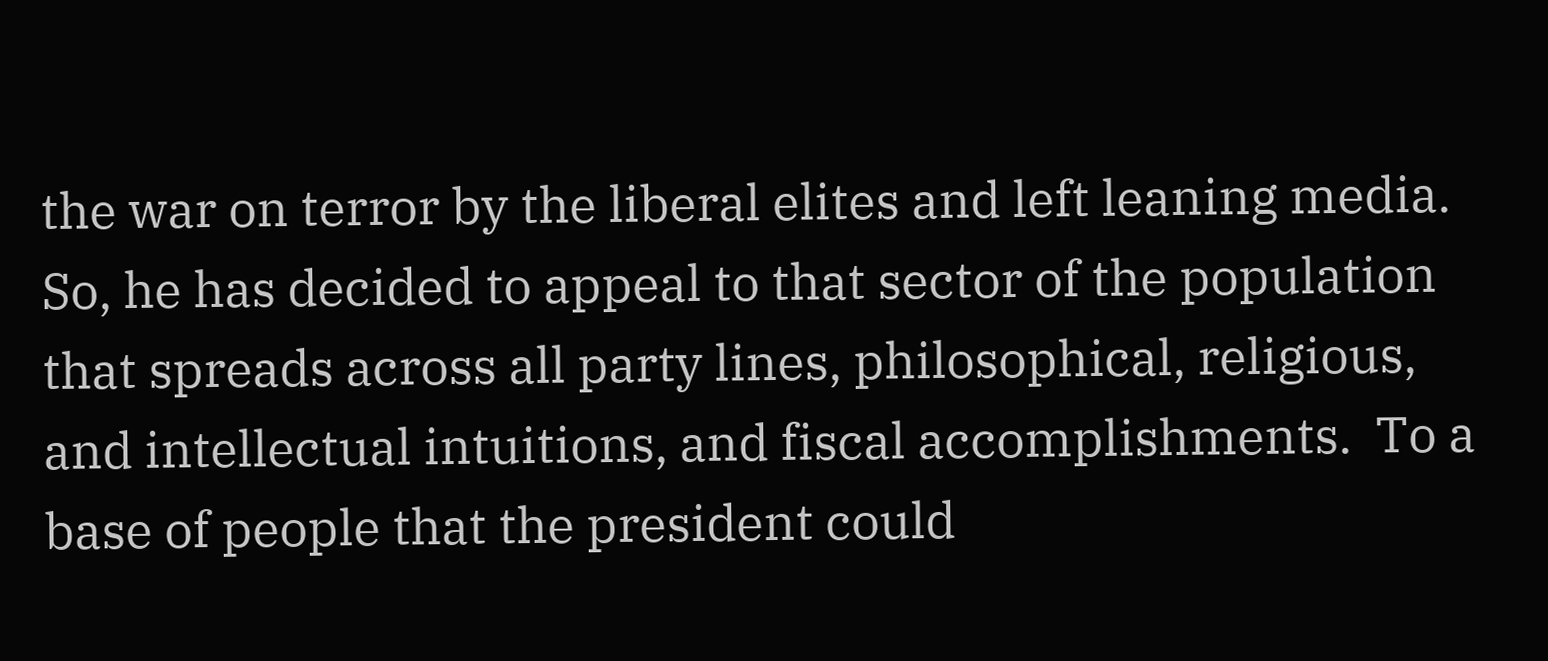the war on terror by the liberal elites and left leaning media.  So, he has decided to appeal to that sector of the population that spreads across all party lines, philosophical, religious, and intellectual intuitions, and fiscal accomplishments.  To a base of people that the president could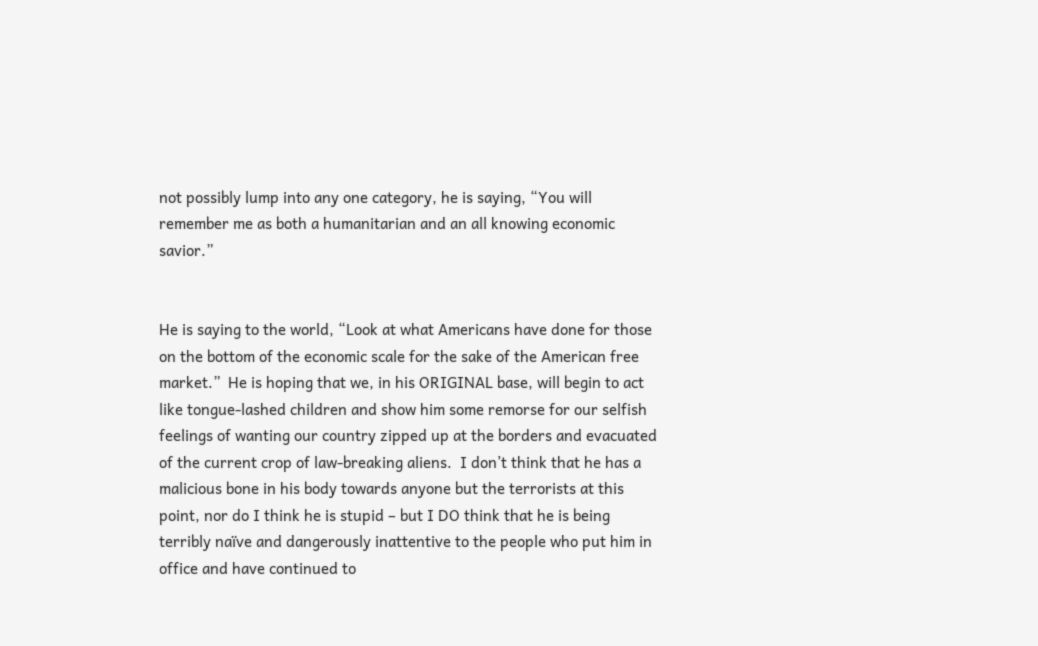not possibly lump into any one category, he is saying, “You will remember me as both a humanitarian and an all knowing economic savior.”


He is saying to the world, “Look at what Americans have done for those on the bottom of the economic scale for the sake of the American free market.”  He is hoping that we, in his ORIGINAL base, will begin to act like tongue-lashed children and show him some remorse for our selfish feelings of wanting our country zipped up at the borders and evacuated of the current crop of law-breaking aliens.  I don’t think that he has a malicious bone in his body towards anyone but the terrorists at this point, nor do I think he is stupid – but I DO think that he is being terribly naïve and dangerously inattentive to the people who put him in office and have continued to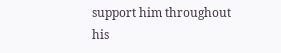support him throughout his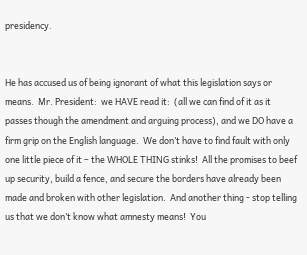presidency.


He has accused us of being ignorant of what this legislation says or means.  Mr. President:  we HAVE read it:  (all we can find of it as it passes though the amendment and arguing process), and we DO have a firm grip on the English language.  We don’t have to find fault with only one little piece of it – the WHOLE THING stinks!  All the promises to beef up security, build a fence, and secure the borders have already been made and broken with other legislation.  And another thing - stop telling us that we don’t know what amnesty means!  You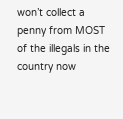won’t collect a penny from MOST of the illegals in the country now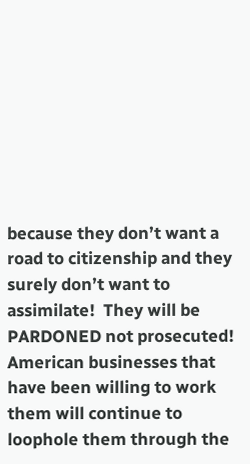because they don’t want a road to citizenship and they surely don’t want to assimilate!  They will be PARDONED not prosecuted!  American businesses that have been willing to work them will continue to loophole them through the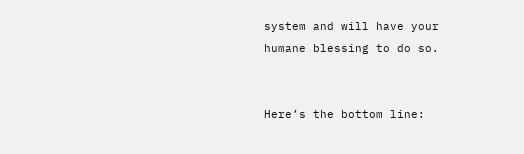system and will have your humane blessing to do so.


Here’s the bottom line: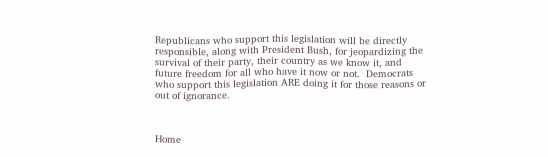Republicans who support this legislation will be directly responsible, along with President Bush, for jeopardizing the survival of their party, their country as we know it, and future freedom for all who have it now or not.  Democrats who support this legislation ARE doing it for those reasons or out of ignorance.



Home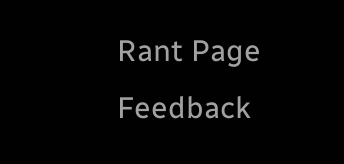Rant Page    Feedback